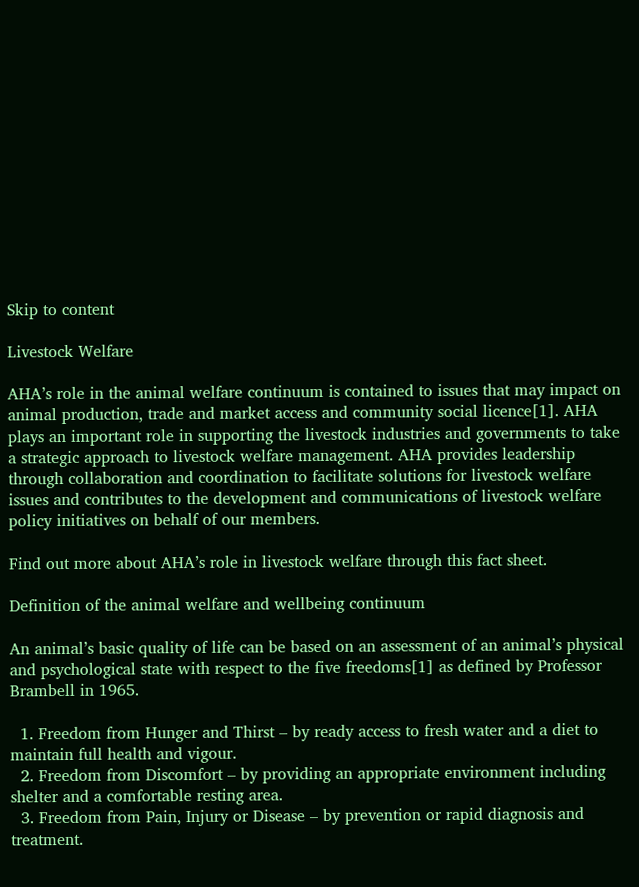Skip to content

Livestock Welfare

AHA’s role in the animal welfare continuum is contained to issues that may impact on animal production, trade and market access and community social licence[1]. AHA plays an important role in supporting the livestock industries and governments to take a strategic approach to livestock welfare management. AHA provides leadership through collaboration and coordination to facilitate solutions for livestock welfare issues and contributes to the development and communications of livestock welfare policy initiatives on behalf of our members.

Find out more about AHA’s role in livestock welfare through this fact sheet.

Definition of the animal welfare and wellbeing continuum

An animal’s basic quality of life can be based on an assessment of an animal’s physical and psychological state with respect to the five freedoms[1] as defined by Professor Brambell in 1965.

  1. Freedom from Hunger and Thirst – by ready access to fresh water and a diet to maintain full health and vigour.
  2. Freedom from Discomfort – by providing an appropriate environment including shelter and a comfortable resting area.
  3. Freedom from Pain, Injury or Disease – by prevention or rapid diagnosis and treatment.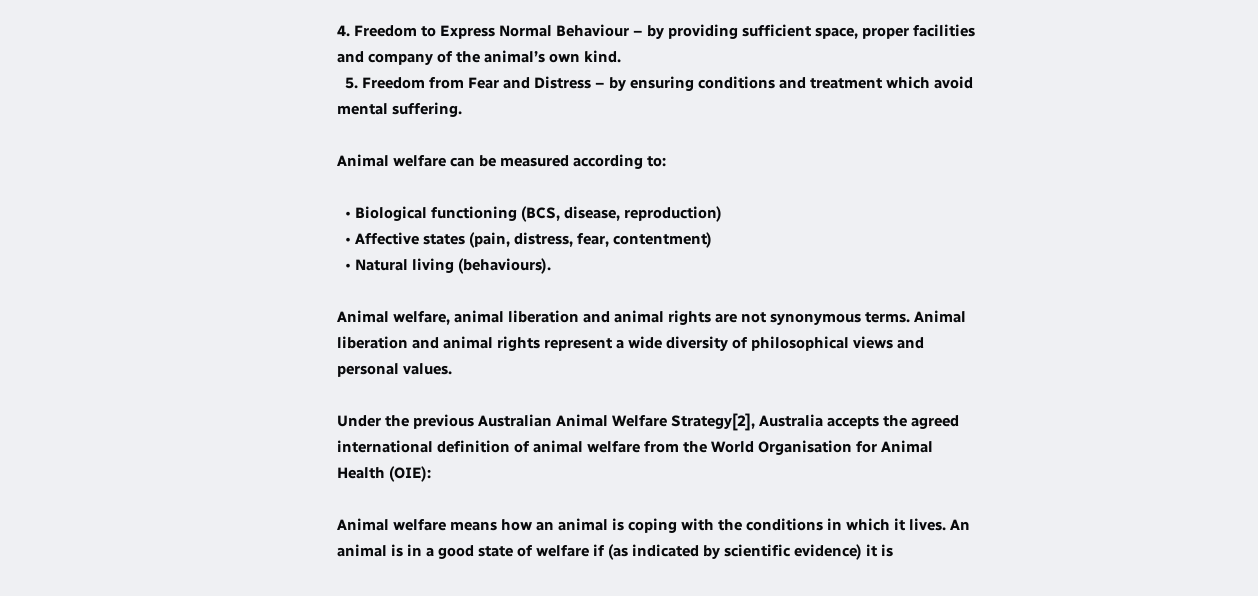4. Freedom to Express Normal Behaviour – by providing sufficient space, proper facilities and company of the animal’s own kind.
  5. Freedom from Fear and Distress – by ensuring conditions and treatment which avoid mental suffering.

Animal welfare can be measured according to:

  • Biological functioning (BCS, disease, reproduction)
  • Affective states (pain, distress, fear, contentment)
  • Natural living (behaviours).

Animal welfare, animal liberation and animal rights are not synonymous terms. Animal liberation and animal rights represent a wide diversity of philosophical views and personal values.

Under the previous Australian Animal Welfare Strategy[2], Australia accepts the agreed international definition of animal welfare from the World Organisation for Animal Health (OIE):

Animal welfare means how an animal is coping with the conditions in which it lives. An animal is in a good state of welfare if (as indicated by scientific evidence) it is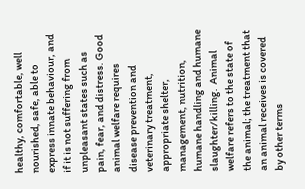healthy, comfortable, well nourished, safe, able to express innate behaviour, and if it is not suffering from unpleasant states such as pain, fear, and distress. Good animal welfare requires disease prevention and veterinary treatment, appropriate shelter, management, nutrition, humane handling and humane slaughter/killing.  Animal welfare refers to the state of the animal; the treatment that an animal receives is covered by other terms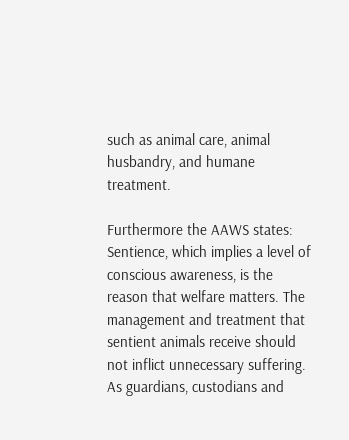such as animal care, animal husbandry, and humane treatment.

Furthermore the AAWS states: Sentience, which implies a level of conscious awareness, is the reason that welfare matters. The management and treatment that sentient animals receive should not inflict unnecessary suffering. As guardians, custodians and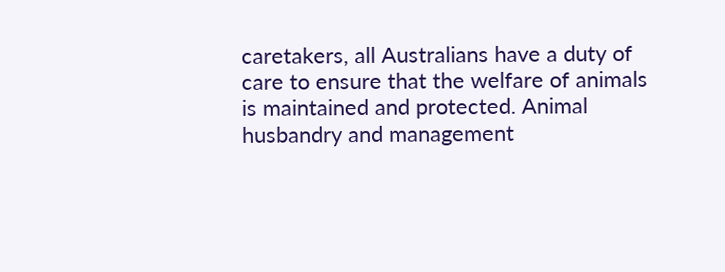caretakers, all Australians have a duty of care to ensure that the welfare of animals is maintained and protected. Animal husbandry and management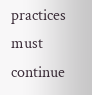practices must continue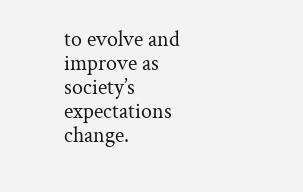to evolve and improve as society’s expectations change.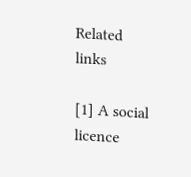Related links

[1] A social licence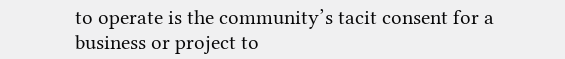to operate is the community’s tacit consent for a business or project to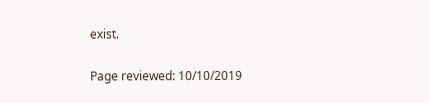exist.

Page reviewed: 10/10/2019